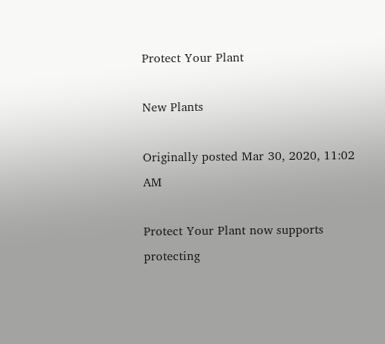Protect Your Plant

New Plants

Originally posted Mar 30, 2020, 11:02 AM

Protect Your Plant now supports protecting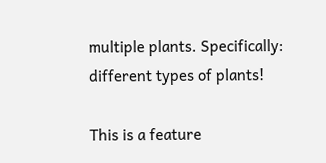multiple plants. Specifically: different types of plants!

This is a feature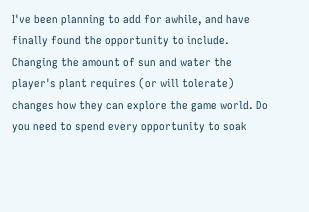I've been planning to add for awhile, and have finally found the opportunity to include. Changing the amount of sun and water the player's plant requires (or will tolerate) changes how they can explore the game world. Do you need to spend every opportunity to soak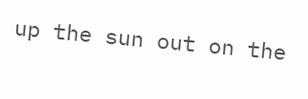up the sun out on the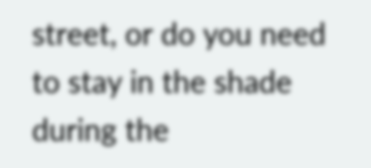street, or do you need to stay in the shade during the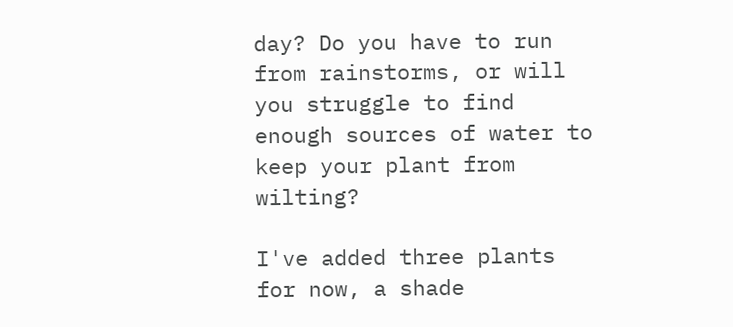day? Do you have to run from rainstorms, or will you struggle to find enough sources of water to keep your plant from wilting?

I've added three plants for now, a shade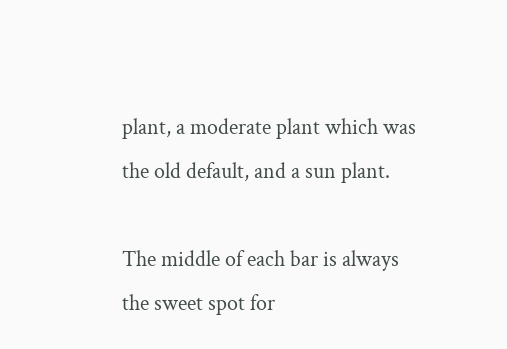plant, a moderate plant which was the old default, and a sun plant.

The middle of each bar is always the sweet spot for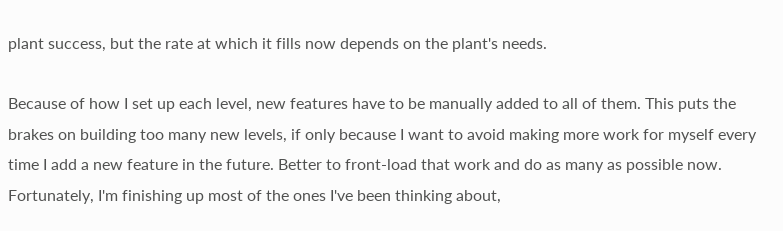plant success, but the rate at which it fills now depends on the plant's needs.

Because of how I set up each level, new features have to be manually added to all of them. This puts the brakes on building too many new levels, if only because I want to avoid making more work for myself every time I add a new feature in the future. Better to front-load that work and do as many as possible now. Fortunately, I'm finishing up most of the ones I've been thinking about,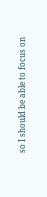so I should be able to focus on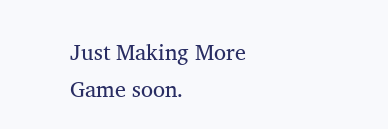Just Making More Game soon.